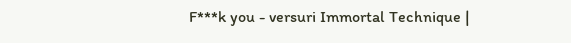F***k you - versuri Immortal Technique |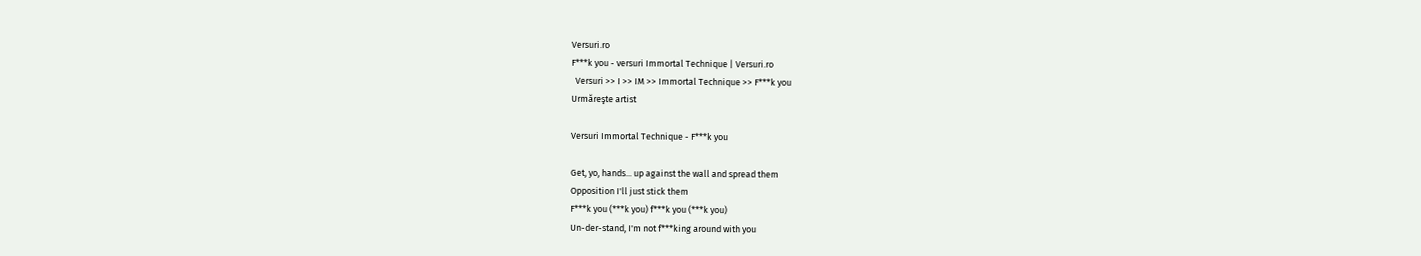Versuri.ro
F***k you - versuri Immortal Technique | Versuri.ro
  Versuri >> I >> IM >> Immortal Technique >> F***k you
Urmăreşte artist

Versuri Immortal Technique - F***k you

Get, yo, hands... up against the wall and spread them
Opposition I'll just stick them
F***k you (***k you) f***k you (***k you)
Un-der-stand, I'm not f***king around with you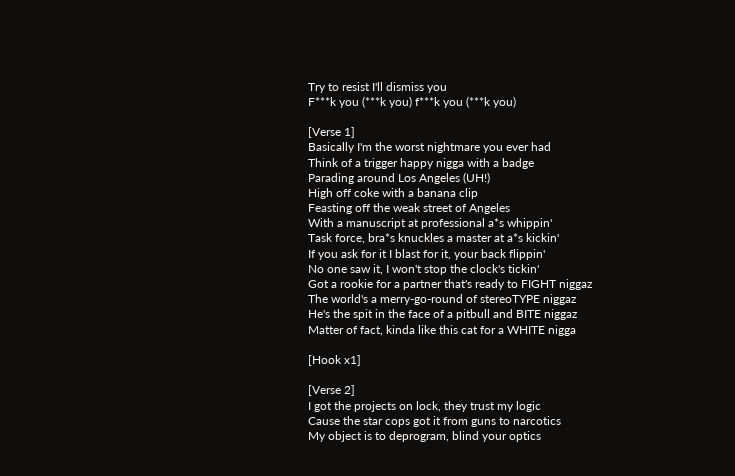Try to resist I'll dismiss you
F***k you (***k you) f***k you (***k you)

[Verse 1]
Basically I'm the worst nightmare you ever had
Think of a trigger happy nigga with a badge
Parading around Los Angeles (UH!)
High off coke with a banana clip
Feasting off the weak street of Angeles
With a manuscript at professional a*s whippin'
Task force, bra*s knuckles a master at a*s kickin'
If you ask for it I blast for it, your back flippin'
No one saw it, I won't stop the clock's tickin'
Got a rookie for a partner that's ready to FIGHT niggaz
The world's a merry-go-round of stereoTYPE niggaz
He's the spit in the face of a pitbull and BITE niggaz
Matter of fact, kinda like this cat for a WHITE nigga

[Hook x1]

[Verse 2]
I got the projects on lock, they trust my logic
Cause the star cops got it from guns to narcotics
My object is to deprogram, blind your optics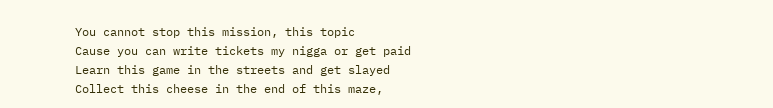You cannot stop this mission, this topic
Cause you can write tickets my nigga or get paid
Learn this game in the streets and get slayed
Collect this cheese in the end of this maze,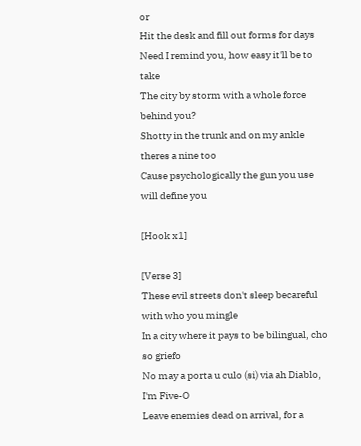or
Hit the desk and fill out forms for days
Need I remind you, how easy it'll be to take
The city by storm with a whole force behind you?
Shotty in the trunk and on my ankle theres a nine too
Cause psychologically the gun you use will define you

[Hook x1]

[Verse 3]
These evil streets don't sleep becareful with who you mingle
In a city where it pays to be bilingual, cho so griefo
No may a porta u culo (si) via ah Diablo, I'm Five-O
Leave enemies dead on arrival, for a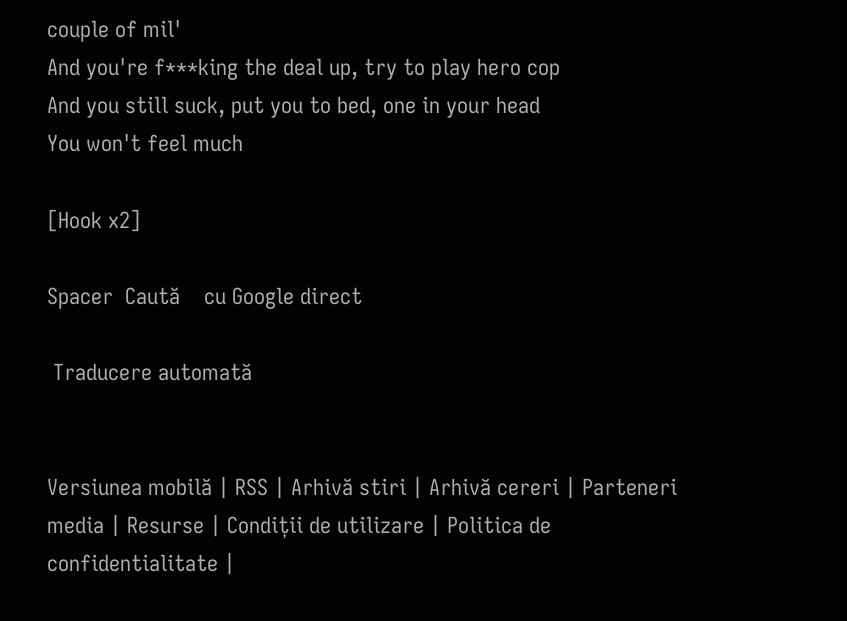couple of mil'
And you're f***king the deal up, try to play hero cop
And you still suck, put you to bed, one in your head
You won't feel much

[Hook x2]

Spacer  Caută    cu Google direct

 Traducere automată


Versiunea mobilă | RSS | Arhivă stiri | Arhivă cereri | Parteneri media | Resurse | Condiții de utilizare | Politica de confidentialitate |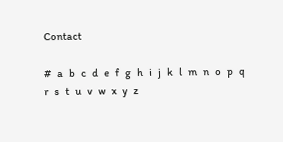Contact

#   a   b   c   d   e   f   g   h   i   j   k   l   m   n   o   p   q   r   s   t   u   v   w   x   y   z